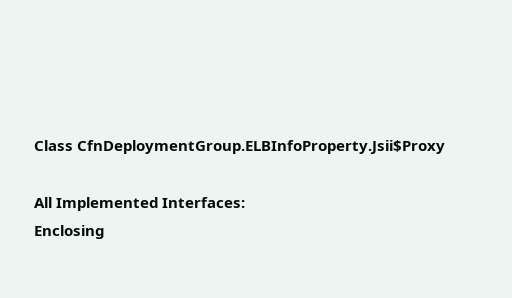Class CfnDeploymentGroup.ELBInfoProperty.Jsii$Proxy

All Implemented Interfaces:
Enclosing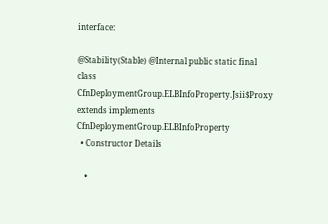interface:

@Stability(Stable) @Internal public static final class CfnDeploymentGroup.ELBInfoProperty.Jsii$Proxy extends implements CfnDeploymentGroup.ELBInfoProperty
  • Constructor Details

    •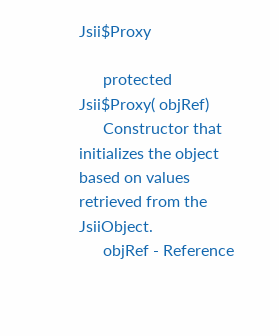Jsii$Proxy

      protected Jsii$Proxy( objRef)
      Constructor that initializes the object based on values retrieved from the JsiiObject.
      objRef - Reference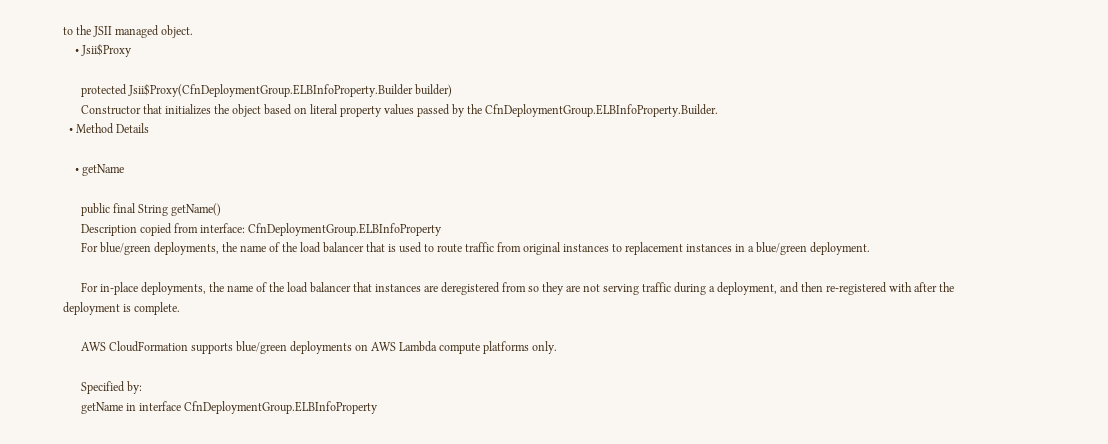to the JSII managed object.
    • Jsii$Proxy

      protected Jsii$Proxy(CfnDeploymentGroup.ELBInfoProperty.Builder builder)
      Constructor that initializes the object based on literal property values passed by the CfnDeploymentGroup.ELBInfoProperty.Builder.
  • Method Details

    • getName

      public final String getName()
      Description copied from interface: CfnDeploymentGroup.ELBInfoProperty
      For blue/green deployments, the name of the load balancer that is used to route traffic from original instances to replacement instances in a blue/green deployment.

      For in-place deployments, the name of the load balancer that instances are deregistered from so they are not serving traffic during a deployment, and then re-registered with after the deployment is complete.

      AWS CloudFormation supports blue/green deployments on AWS Lambda compute platforms only.

      Specified by:
      getName in interface CfnDeploymentGroup.ELBInfoProperty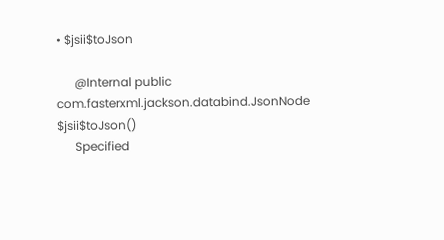• $jsii$toJson

      @Internal public com.fasterxml.jackson.databind.JsonNode $jsii$toJson()
      Specified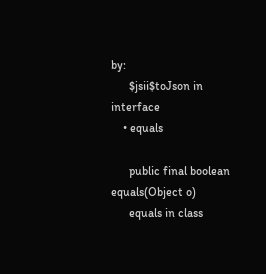by:
      $jsii$toJson in interface
    • equals

      public final boolean equals(Object o)
      equals in class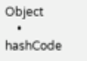Object
    • hashCode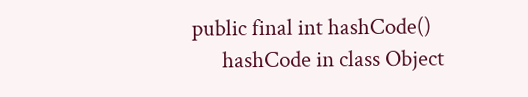public final int hashCode()
      hashCode in class Object